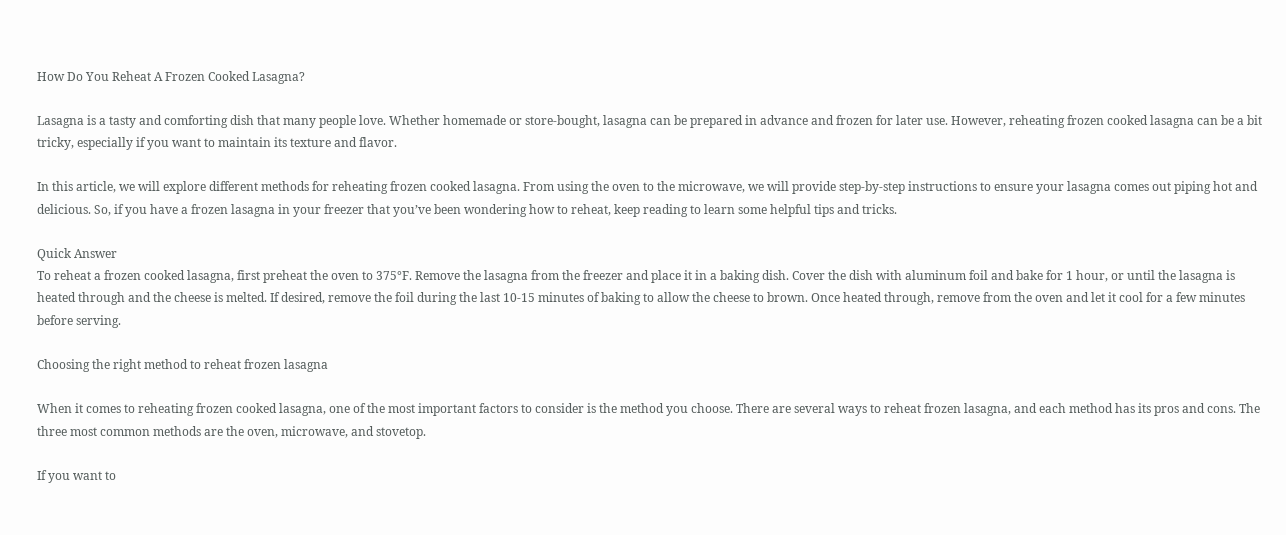How Do You Reheat A Frozen Cooked Lasagna?

Lasagna is a tasty and comforting dish that many people love. Whether homemade or store-bought, lasagna can be prepared in advance and frozen for later use. However, reheating frozen cooked lasagna can be a bit tricky, especially if you want to maintain its texture and flavor.

In this article, we will explore different methods for reheating frozen cooked lasagna. From using the oven to the microwave, we will provide step-by-step instructions to ensure your lasagna comes out piping hot and delicious. So, if you have a frozen lasagna in your freezer that you’ve been wondering how to reheat, keep reading to learn some helpful tips and tricks.

Quick Answer
To reheat a frozen cooked lasagna, first preheat the oven to 375°F. Remove the lasagna from the freezer and place it in a baking dish. Cover the dish with aluminum foil and bake for 1 hour, or until the lasagna is heated through and the cheese is melted. If desired, remove the foil during the last 10-15 minutes of baking to allow the cheese to brown. Once heated through, remove from the oven and let it cool for a few minutes before serving.

Choosing the right method to reheat frozen lasagna

When it comes to reheating frozen cooked lasagna, one of the most important factors to consider is the method you choose. There are several ways to reheat frozen lasagna, and each method has its pros and cons. The three most common methods are the oven, microwave, and stovetop.

If you want to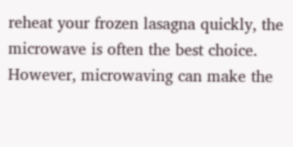reheat your frozen lasagna quickly, the microwave is often the best choice. However, microwaving can make the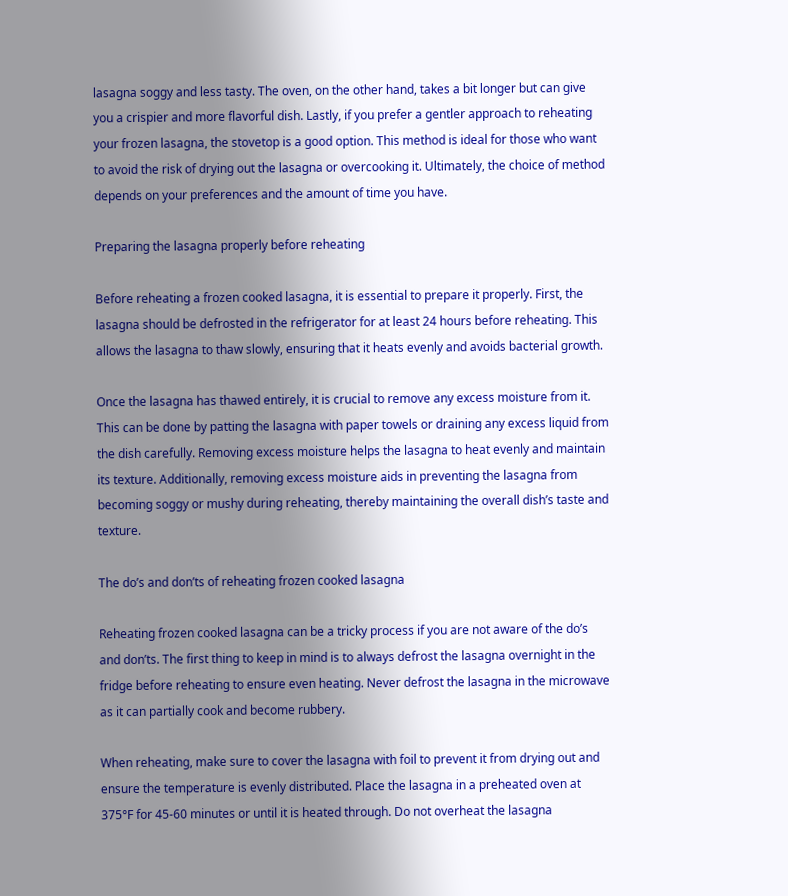lasagna soggy and less tasty. The oven, on the other hand, takes a bit longer but can give you a crispier and more flavorful dish. Lastly, if you prefer a gentler approach to reheating your frozen lasagna, the stovetop is a good option. This method is ideal for those who want to avoid the risk of drying out the lasagna or overcooking it. Ultimately, the choice of method depends on your preferences and the amount of time you have.

Preparing the lasagna properly before reheating

Before reheating a frozen cooked lasagna, it is essential to prepare it properly. First, the lasagna should be defrosted in the refrigerator for at least 24 hours before reheating. This allows the lasagna to thaw slowly, ensuring that it heats evenly and avoids bacterial growth.

Once the lasagna has thawed entirely, it is crucial to remove any excess moisture from it. This can be done by patting the lasagna with paper towels or draining any excess liquid from the dish carefully. Removing excess moisture helps the lasagna to heat evenly and maintain its texture. Additionally, removing excess moisture aids in preventing the lasagna from becoming soggy or mushy during reheating, thereby maintaining the overall dish’s taste and texture.

The do’s and don’ts of reheating frozen cooked lasagna

Reheating frozen cooked lasagna can be a tricky process if you are not aware of the do’s and don’ts. The first thing to keep in mind is to always defrost the lasagna overnight in the fridge before reheating to ensure even heating. Never defrost the lasagna in the microwave as it can partially cook and become rubbery.

When reheating, make sure to cover the lasagna with foil to prevent it from drying out and ensure the temperature is evenly distributed. Place the lasagna in a preheated oven at 375°F for 45-60 minutes or until it is heated through. Do not overheat the lasagna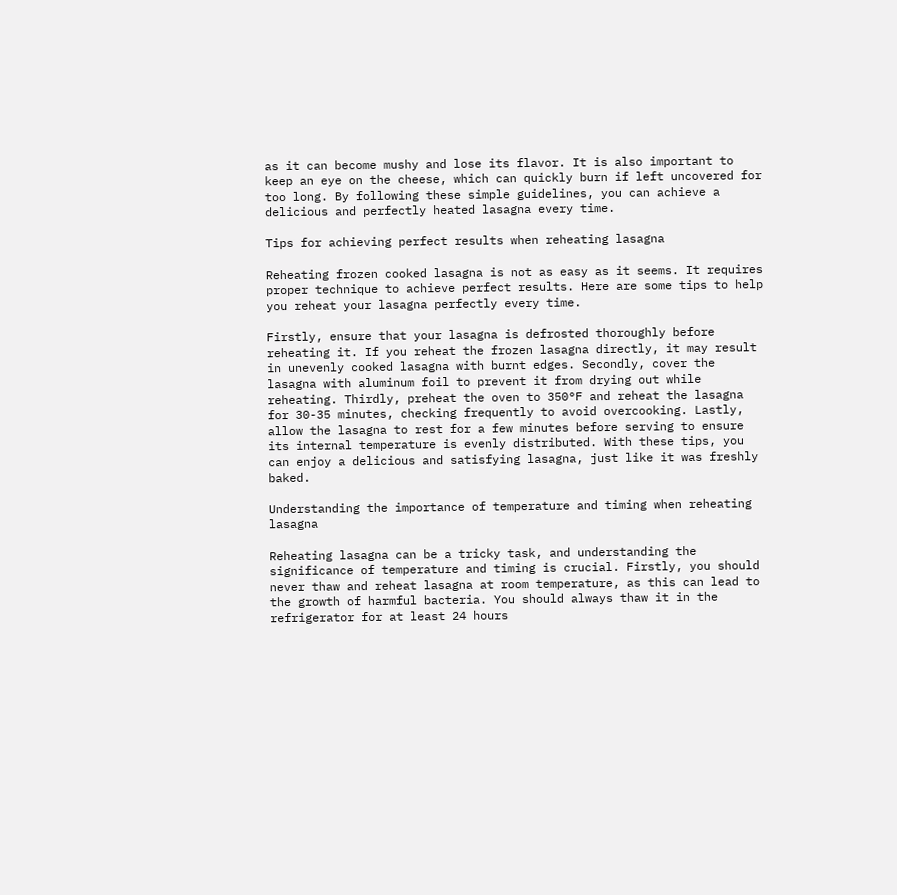as it can become mushy and lose its flavor. It is also important to keep an eye on the cheese, which can quickly burn if left uncovered for too long. By following these simple guidelines, you can achieve a delicious and perfectly heated lasagna every time.

Tips for achieving perfect results when reheating lasagna

Reheating frozen cooked lasagna is not as easy as it seems. It requires proper technique to achieve perfect results. Here are some tips to help you reheat your lasagna perfectly every time.

Firstly, ensure that your lasagna is defrosted thoroughly before reheating it. If you reheat the frozen lasagna directly, it may result in unevenly cooked lasagna with burnt edges. Secondly, cover the lasagna with aluminum foil to prevent it from drying out while reheating. Thirdly, preheat the oven to 350°F and reheat the lasagna for 30-35 minutes, checking frequently to avoid overcooking. Lastly, allow the lasagna to rest for a few minutes before serving to ensure its internal temperature is evenly distributed. With these tips, you can enjoy a delicious and satisfying lasagna, just like it was freshly baked.

Understanding the importance of temperature and timing when reheating lasagna

Reheating lasagna can be a tricky task, and understanding the significance of temperature and timing is crucial. Firstly, you should never thaw and reheat lasagna at room temperature, as this can lead to the growth of harmful bacteria. You should always thaw it in the refrigerator for at least 24 hours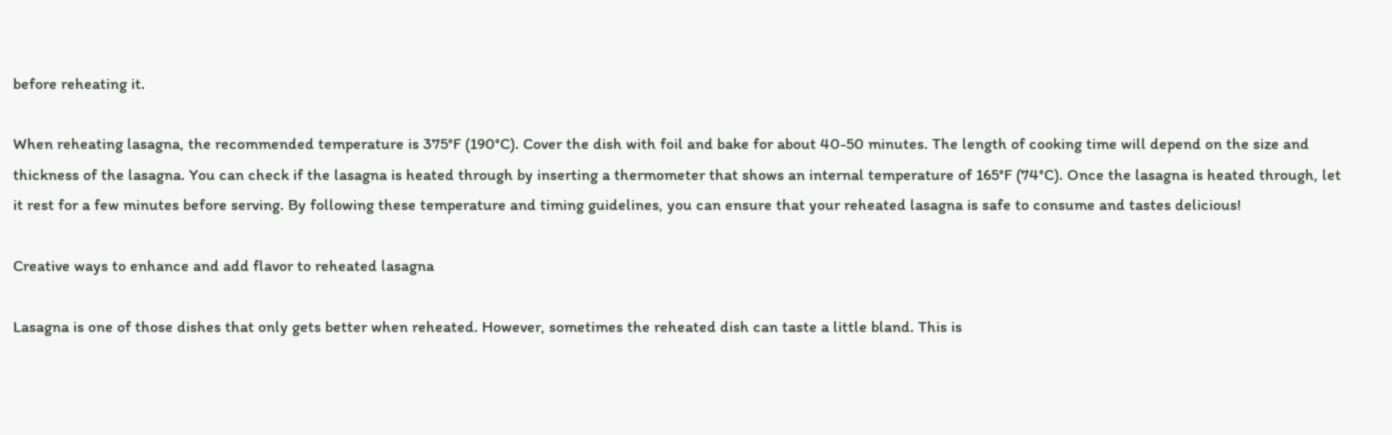before reheating it.

When reheating lasagna, the recommended temperature is 375°F (190°C). Cover the dish with foil and bake for about 40-50 minutes. The length of cooking time will depend on the size and thickness of the lasagna. You can check if the lasagna is heated through by inserting a thermometer that shows an internal temperature of 165°F (74°C). Once the lasagna is heated through, let it rest for a few minutes before serving. By following these temperature and timing guidelines, you can ensure that your reheated lasagna is safe to consume and tastes delicious!

Creative ways to enhance and add flavor to reheated lasagna

Lasagna is one of those dishes that only gets better when reheated. However, sometimes the reheated dish can taste a little bland. This is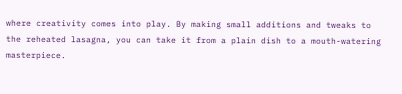where creativity comes into play. By making small additions and tweaks to the reheated lasagna, you can take it from a plain dish to a mouth-watering masterpiece.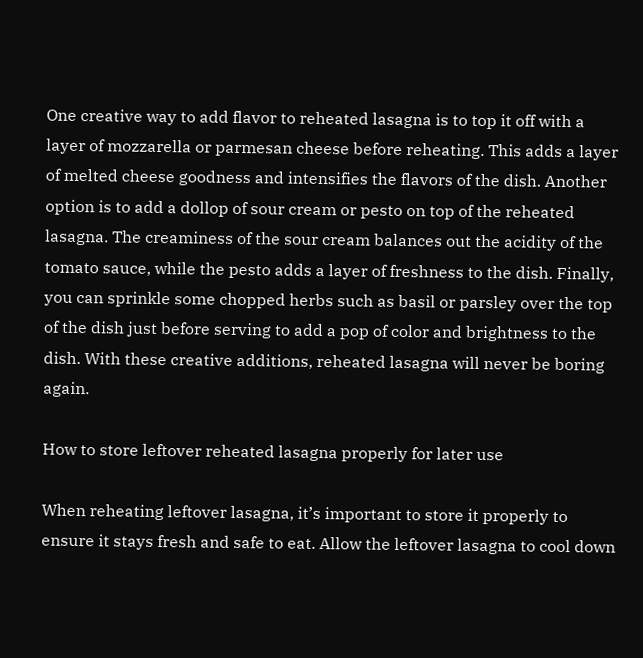One creative way to add flavor to reheated lasagna is to top it off with a layer of mozzarella or parmesan cheese before reheating. This adds a layer of melted cheese goodness and intensifies the flavors of the dish. Another option is to add a dollop of sour cream or pesto on top of the reheated lasagna. The creaminess of the sour cream balances out the acidity of the tomato sauce, while the pesto adds a layer of freshness to the dish. Finally, you can sprinkle some chopped herbs such as basil or parsley over the top of the dish just before serving to add a pop of color and brightness to the dish. With these creative additions, reheated lasagna will never be boring again.

How to store leftover reheated lasagna properly for later use

When reheating leftover lasagna, it’s important to store it properly to ensure it stays fresh and safe to eat. Allow the leftover lasagna to cool down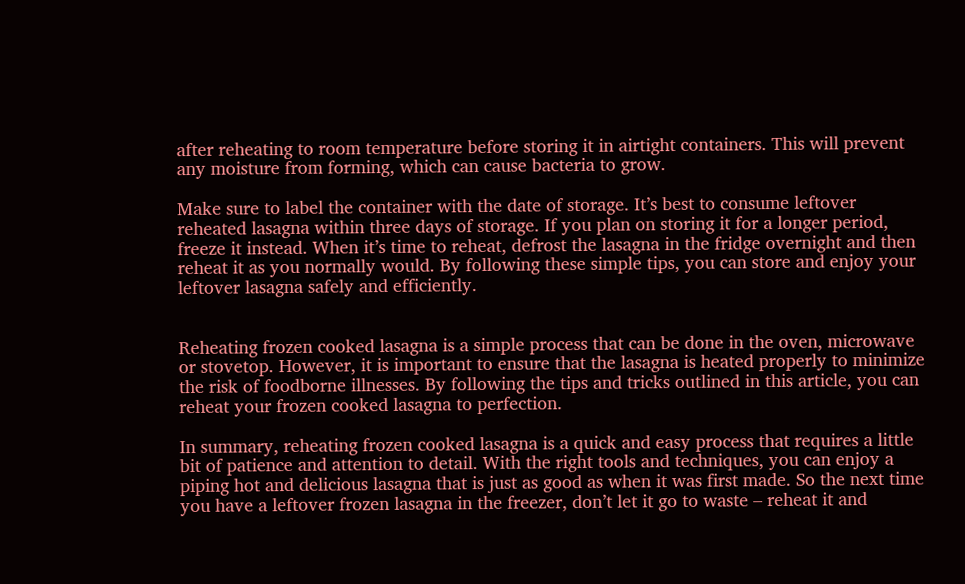after reheating to room temperature before storing it in airtight containers. This will prevent any moisture from forming, which can cause bacteria to grow.

Make sure to label the container with the date of storage. It’s best to consume leftover reheated lasagna within three days of storage. If you plan on storing it for a longer period, freeze it instead. When it’s time to reheat, defrost the lasagna in the fridge overnight and then reheat it as you normally would. By following these simple tips, you can store and enjoy your leftover lasagna safely and efficiently.


Reheating frozen cooked lasagna is a simple process that can be done in the oven, microwave or stovetop. However, it is important to ensure that the lasagna is heated properly to minimize the risk of foodborne illnesses. By following the tips and tricks outlined in this article, you can reheat your frozen cooked lasagna to perfection.

In summary, reheating frozen cooked lasagna is a quick and easy process that requires a little bit of patience and attention to detail. With the right tools and techniques, you can enjoy a piping hot and delicious lasagna that is just as good as when it was first made. So the next time you have a leftover frozen lasagna in the freezer, don’t let it go to waste – reheat it and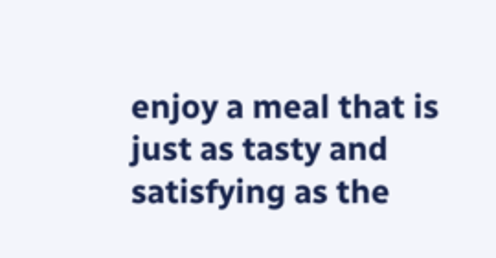enjoy a meal that is just as tasty and satisfying as the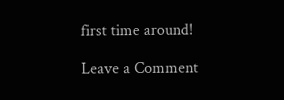first time around!

Leave a Comment